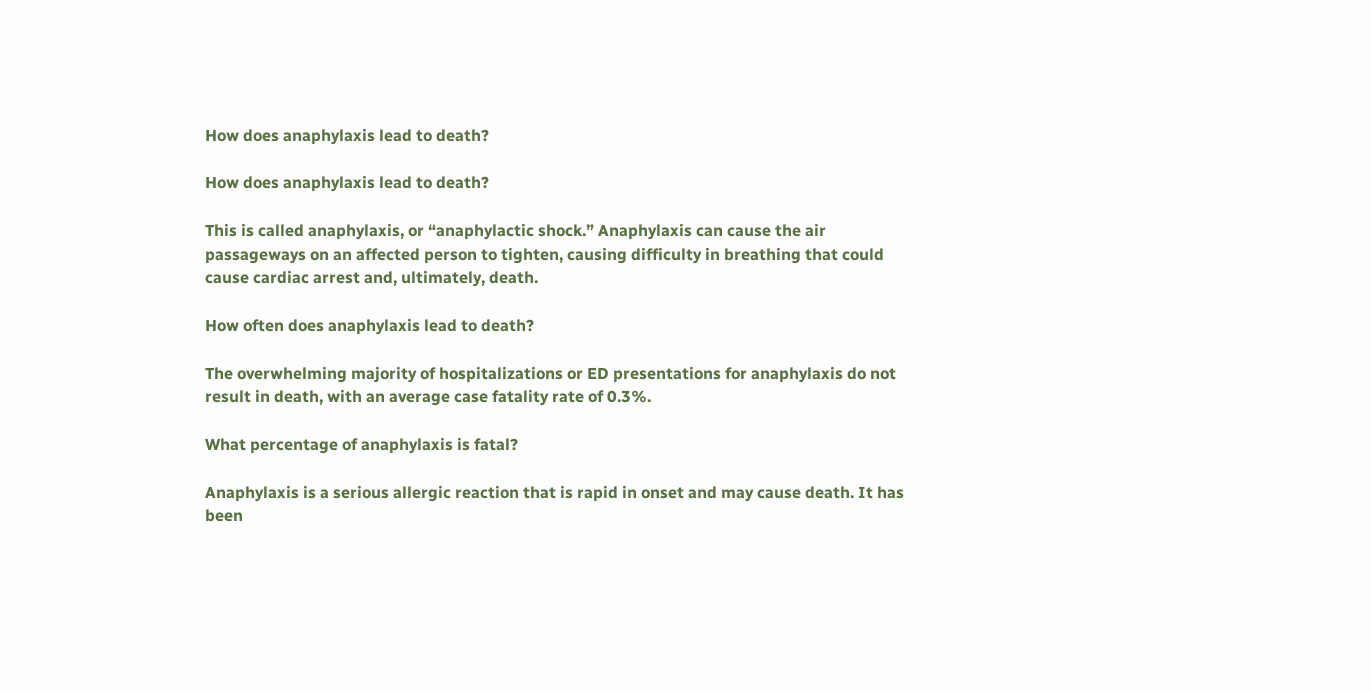How does anaphylaxis lead to death?

How does anaphylaxis lead to death?

This is called anaphylaxis, or “anaphylactic shock.” Anaphylaxis can cause the air passageways on an affected person to tighten, causing difficulty in breathing that could cause cardiac arrest and, ultimately, death.

How often does anaphylaxis lead to death?

The overwhelming majority of hospitalizations or ED presentations for anaphylaxis do not result in death, with an average case fatality rate of 0.3%.

What percentage of anaphylaxis is fatal?

Anaphylaxis is a serious allergic reaction that is rapid in onset and may cause death. It has been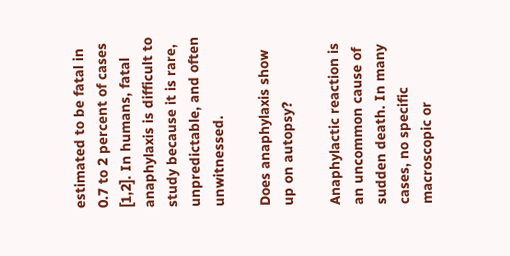estimated to be fatal in 0.7 to 2 percent of cases [1,2]. In humans, fatal anaphylaxis is difficult to study because it is rare, unpredictable, and often unwitnessed.

Does anaphylaxis show up on autopsy?

Anaphylactic reaction is an uncommon cause of sudden death. In many cases, no specific macroscopic or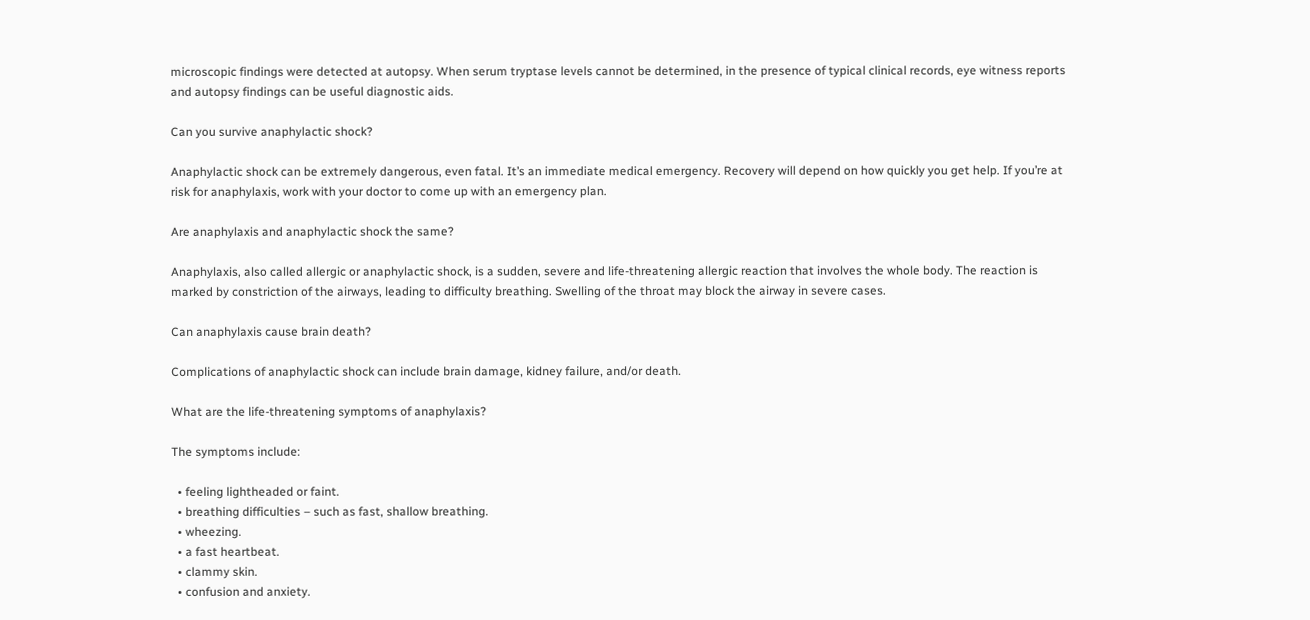microscopic findings were detected at autopsy. When serum tryptase levels cannot be determined, in the presence of typical clinical records, eye witness reports and autopsy findings can be useful diagnostic aids.

Can you survive anaphylactic shock?

Anaphylactic shock can be extremely dangerous, even fatal. It’s an immediate medical emergency. Recovery will depend on how quickly you get help. If you’re at risk for anaphylaxis, work with your doctor to come up with an emergency plan.

Are anaphylaxis and anaphylactic shock the same?

Anaphylaxis, also called allergic or anaphylactic shock, is a sudden, severe and life-threatening allergic reaction that involves the whole body. The reaction is marked by constriction of the airways, leading to difficulty breathing. Swelling of the throat may block the airway in severe cases.

Can anaphylaxis cause brain death?

Complications of anaphylactic shock can include brain damage, kidney failure, and/or death.

What are the life-threatening symptoms of anaphylaxis?

The symptoms include:

  • feeling lightheaded or faint.
  • breathing difficulties – such as fast, shallow breathing.
  • wheezing.
  • a fast heartbeat.
  • clammy skin.
  • confusion and anxiety.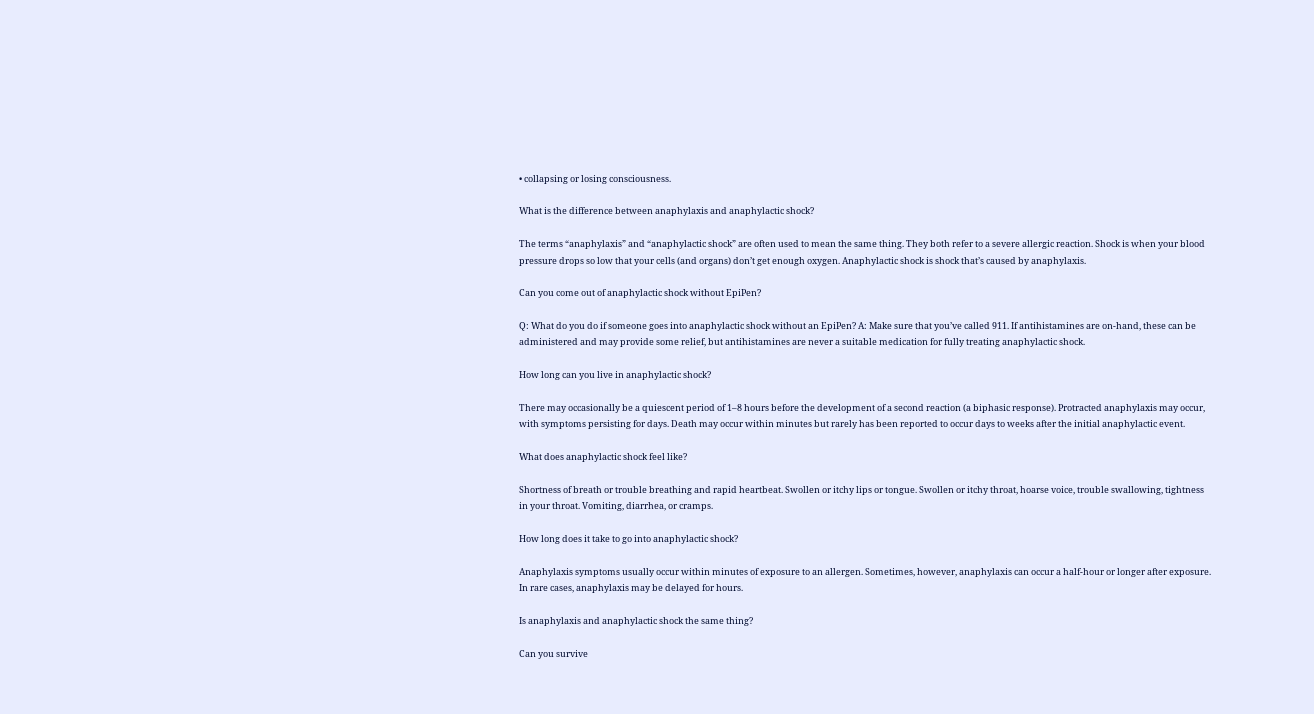• collapsing or losing consciousness.

What is the difference between anaphylaxis and anaphylactic shock?

The terms “anaphylaxis” and “anaphylactic shock” are often used to mean the same thing. They both refer to a severe allergic reaction. Shock is when your blood pressure drops so low that your cells (and organs) don’t get enough oxygen. Anaphylactic shock is shock that’s caused by anaphylaxis.

Can you come out of anaphylactic shock without EpiPen?

Q: What do you do if someone goes into anaphylactic shock without an EpiPen? A: Make sure that you’ve called 911. If antihistamines are on-hand, these can be administered and may provide some relief, but antihistamines are never a suitable medication for fully treating anaphylactic shock.

How long can you live in anaphylactic shock?

There may occasionally be a quiescent period of 1–8 hours before the development of a second reaction (a biphasic response). Protracted anaphylaxis may occur, with symptoms persisting for days. Death may occur within minutes but rarely has been reported to occur days to weeks after the initial anaphylactic event.

What does anaphylactic shock feel like?

Shortness of breath or trouble breathing and rapid heartbeat. Swollen or itchy lips or tongue. Swollen or itchy throat, hoarse voice, trouble swallowing, tightness in your throat. Vomiting, diarrhea, or cramps.

How long does it take to go into anaphylactic shock?

Anaphylaxis symptoms usually occur within minutes of exposure to an allergen. Sometimes, however, anaphylaxis can occur a half-hour or longer after exposure. In rare cases, anaphylaxis may be delayed for hours.

Is anaphylaxis and anaphylactic shock the same thing?

Can you survive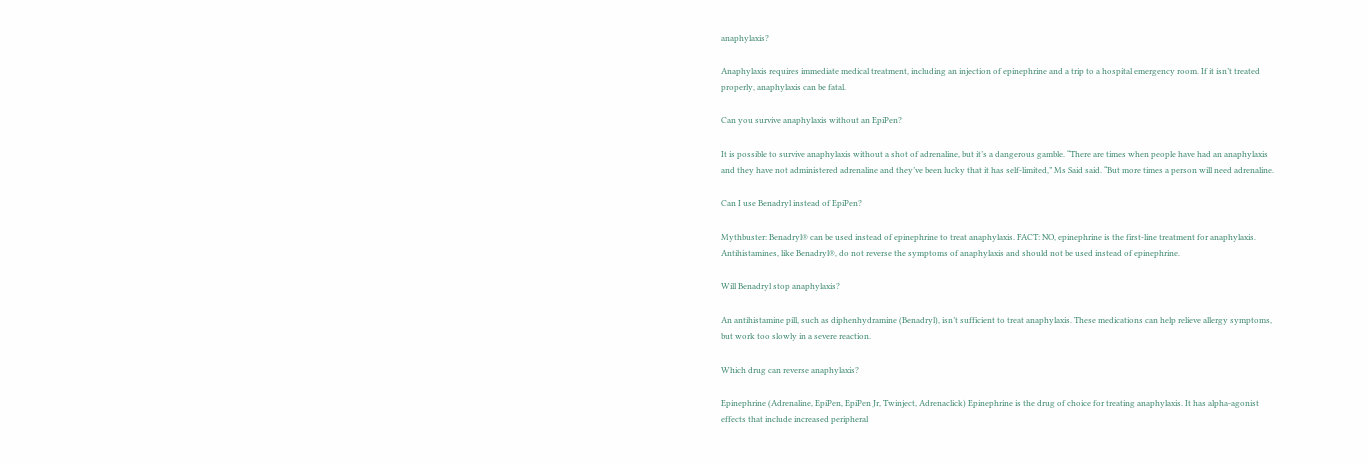anaphylaxis?

Anaphylaxis requires immediate medical treatment, including an injection of epinephrine and a trip to a hospital emergency room. If it isn’t treated properly, anaphylaxis can be fatal.

Can you survive anaphylaxis without an EpiPen?

It is possible to survive anaphylaxis without a shot of adrenaline, but it’s a dangerous gamble. “There are times when people have had an anaphylaxis and they have not administered adrenaline and they’ve been lucky that it has self-limited,” Ms Said said. “But more times a person will need adrenaline.

Can I use Benadryl instead of EpiPen?

Mythbuster: Benadryl® can be used instead of epinephrine to treat anaphylaxis. FACT: NO, epinephrine is the first-line treatment for anaphylaxis. Antihistamines, like Benadryl®, do not reverse the symptoms of anaphylaxis and should not be used instead of epinephrine.

Will Benadryl stop anaphylaxis?

An antihistamine pill, such as diphenhydramine (Benadryl), isn’t sufficient to treat anaphylaxis. These medications can help relieve allergy symptoms, but work too slowly in a severe reaction.

Which drug can reverse anaphylaxis?

Epinephrine (Adrenaline, EpiPen, EpiPen Jr, Twinject, Adrenaclick) Epinephrine is the drug of choice for treating anaphylaxis. It has alpha-agonist effects that include increased peripheral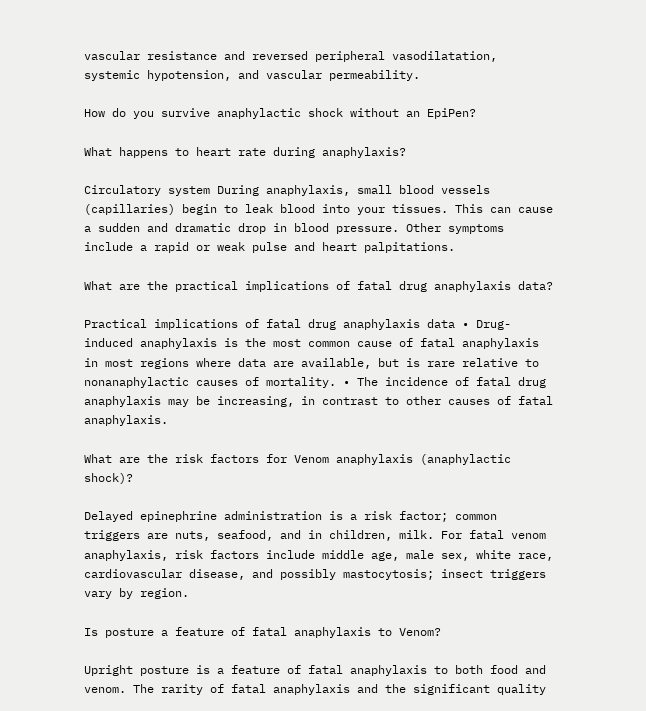vascular resistance and reversed peripheral vasodilatation, systemic hypotension, and vascular permeability.

How do you survive anaphylactic shock without an EpiPen?

What happens to heart rate during anaphylaxis?

Circulatory system During anaphylaxis, small blood vessels (capillaries) begin to leak blood into your tissues. This can cause a sudden and dramatic drop in blood pressure. Other symptoms include a rapid or weak pulse and heart palpitations.

What are the practical implications of fatal drug anaphylaxis data?

Practical implications of fatal drug anaphylaxis data • Drug-induced anaphylaxis is the most common cause of fatal anaphylaxis in most regions where data are available, but is rare relative to nonanaphylactic causes of mortality. • The incidence of fatal drug anaphylaxis may be increasing, in contrast to other causes of fatal anaphylaxis.

What are the risk factors for Venom anaphylaxis (anaphylactic shock)?

Delayed epinephrine administration is a risk factor; common triggers are nuts, seafood, and in children, milk. For fatal venom anaphylaxis, risk factors include middle age, male sex, white race, cardiovascular disease, and possibly mastocytosis; insect triggers vary by region.

Is posture a feature of fatal anaphylaxis to Venom?

Upright posture is a feature of fatal anaphylaxis to both food and venom. The rarity of fatal anaphylaxis and the significant quality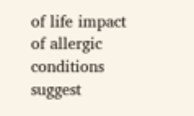of life impact of allergic conditions suggest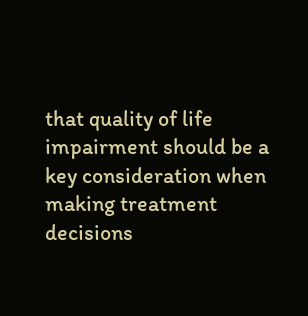that quality of life impairment should be a key consideration when making treatment decisions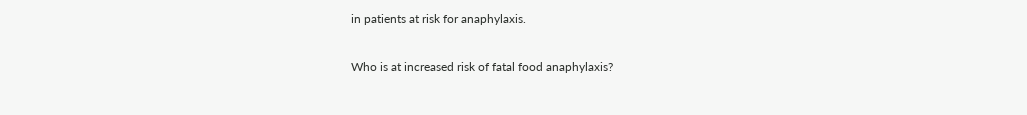in patients at risk for anaphylaxis.

Who is at increased risk of fatal food anaphylaxis?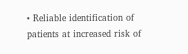• Reliable identification of patients at increased risk of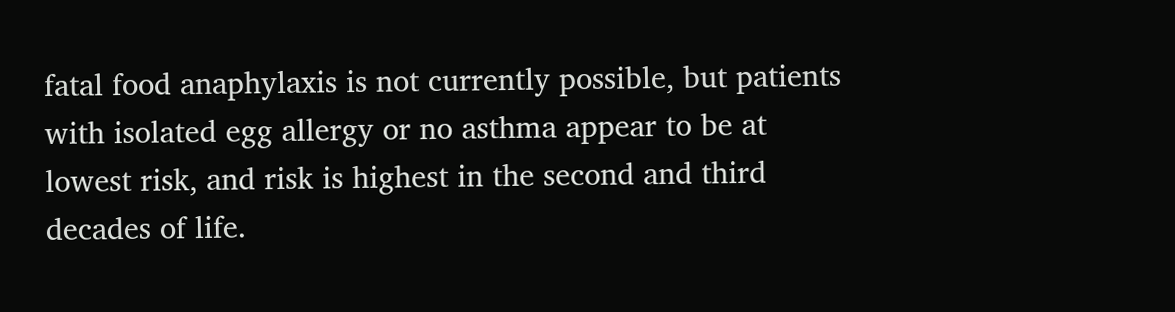fatal food anaphylaxis is not currently possible, but patients with isolated egg allergy or no asthma appear to be at lowest risk, and risk is highest in the second and third decades of life.